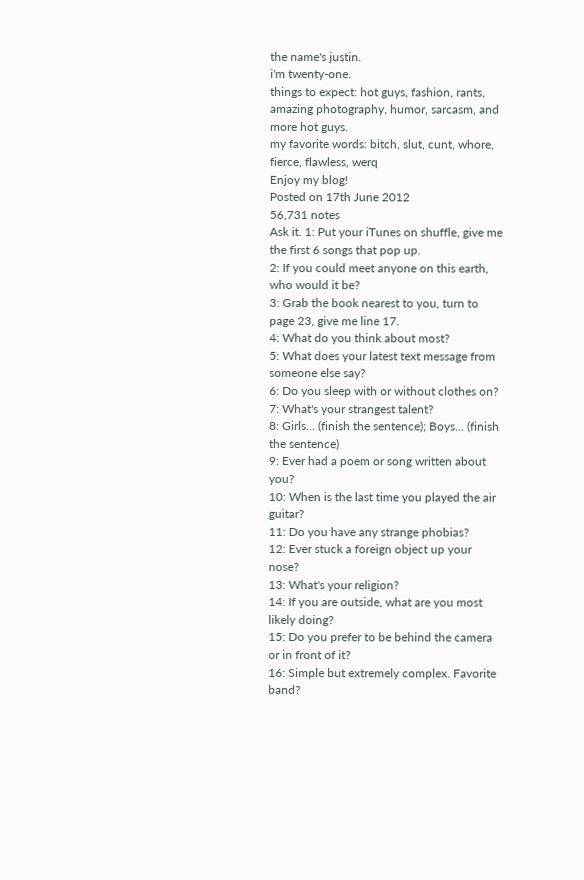the name's justin.
i'm twenty-one.
things to expect: hot guys, fashion, rants, amazing photography, humor, sarcasm, and more hot guys.
my favorite words: bitch, slut, cunt, whore, fierce, flawless, werq
Enjoy my blog!
Posted on 17th June 2012
56,731 notes
Ask it. 1: Put your iTunes on shuffle, give me the first 6 songs that pop up.
2: If you could meet anyone on this earth, who would it be?
3: Grab the book nearest to you, turn to page 23, give me line 17.
4: What do you think about most?
5: What does your latest text message from someone else say?
6: Do you sleep with or without clothes on?
7: What's your strangest talent?
8: Girls... (finish the sentence); Boys... (finish the sentence)
9: Ever had a poem or song written about you?
10: When is the last time you played the air guitar?
11: Do you have any strange phobias?
12: Ever stuck a foreign object up your nose?
13: What's your religion?
14: If you are outside, what are you most likely doing?
15: Do you prefer to be behind the camera or in front of it?
16: Simple but extremely complex. Favorite band?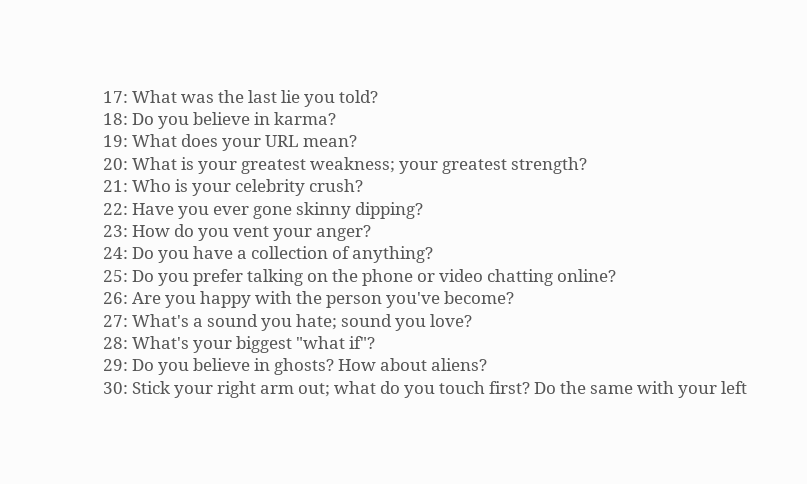17: What was the last lie you told?
18: Do you believe in karma?
19: What does your URL mean?
20: What is your greatest weakness; your greatest strength?
21: Who is your celebrity crush?
22: Have you ever gone skinny dipping?
23: How do you vent your anger?
24: Do you have a collection of anything?
25: Do you prefer talking on the phone or video chatting online?
26: Are you happy with the person you've become?
27: What's a sound you hate; sound you love?
28: What's your biggest "what if"?
29: Do you believe in ghosts? How about aliens?
30: Stick your right arm out; what do you touch first? Do the same with your left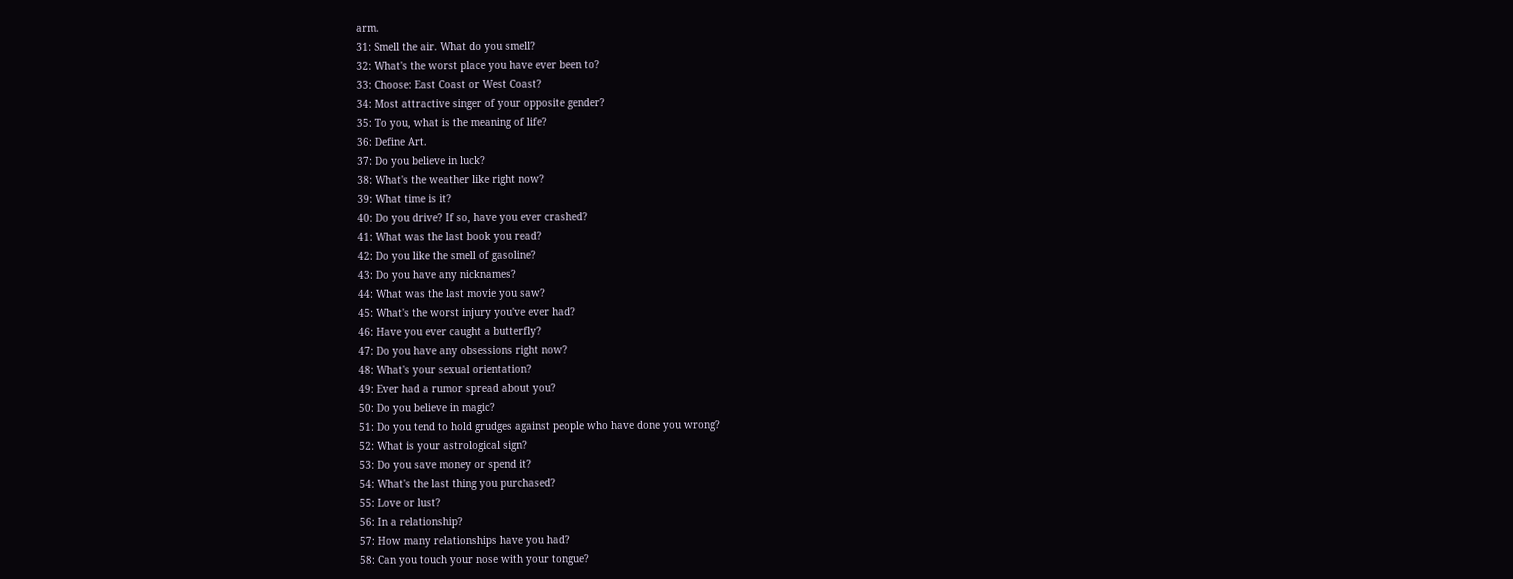arm.
31: Smell the air. What do you smell?
32: What's the worst place you have ever been to?
33: Choose: East Coast or West Coast?
34: Most attractive singer of your opposite gender?
35: To you, what is the meaning of life?
36: Define Art.
37: Do you believe in luck?
38: What's the weather like right now?
39: What time is it?
40: Do you drive? If so, have you ever crashed?
41: What was the last book you read?
42: Do you like the smell of gasoline?
43: Do you have any nicknames?
44: What was the last movie you saw?
45: What's the worst injury you've ever had?
46: Have you ever caught a butterfly?
47: Do you have any obsessions right now?
48: What's your sexual orientation?
49: Ever had a rumor spread about you?
50: Do you believe in magic?
51: Do you tend to hold grudges against people who have done you wrong?
52: What is your astrological sign?
53: Do you save money or spend it?
54: What's the last thing you purchased?
55: Love or lust?
56: In a relationship?
57: How many relationships have you had?
58: Can you touch your nose with your tongue?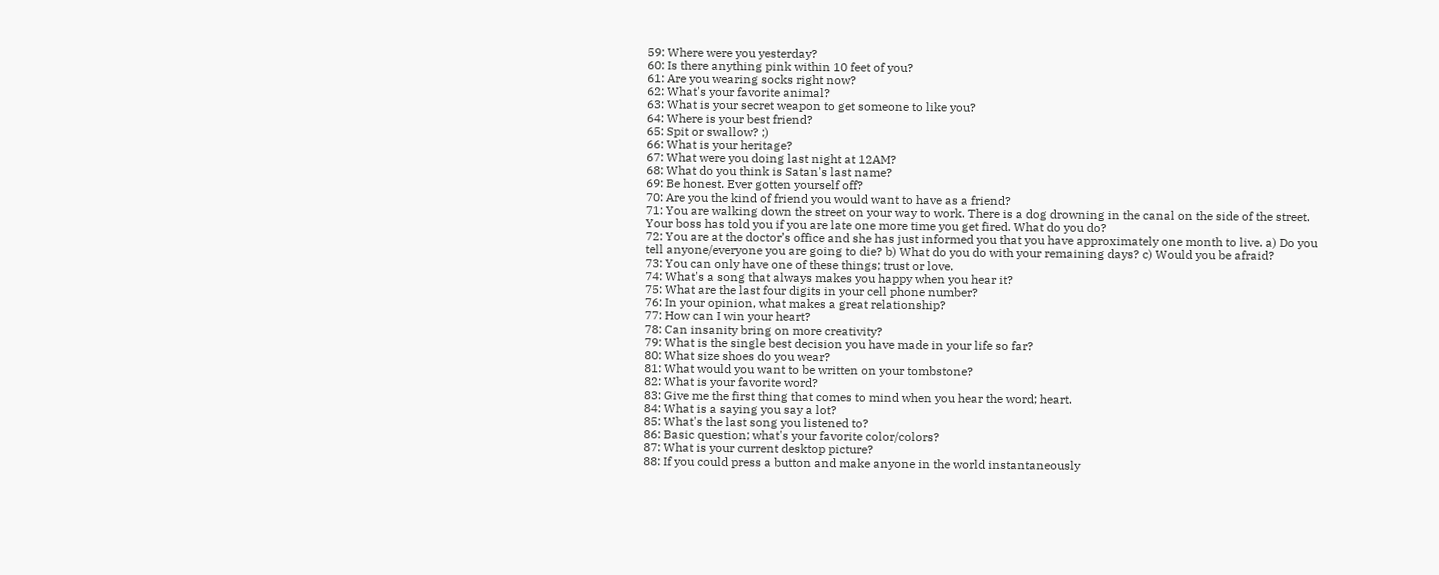59: Where were you yesterday?
60: Is there anything pink within 10 feet of you?
61: Are you wearing socks right now?
62: What's your favorite animal?
63: What is your secret weapon to get someone to like you?
64: Where is your best friend?
65: Spit or swallow? ;)
66: What is your heritage?
67: What were you doing last night at 12AM?
68: What do you think is Satan's last name?
69: Be honest. Ever gotten yourself off?
70: Are you the kind of friend you would want to have as a friend?
71: You are walking down the street on your way to work. There is a dog drowning in the canal on the side of the street. Your boss has told you if you are late one more time you get fired. What do you do?
72: You are at the doctor’s office and she has just informed you that you have approximately one month to live. a) Do you tell anyone/everyone you are going to die? b) What do you do with your remaining days? c) Would you be afraid?
73: You can only have one of these things; trust or love.
74: What's a song that always makes you happy when you hear it?
75: What are the last four digits in your cell phone number?
76: In your opinion, what makes a great relationship?
77: How can I win your heart?
78: Can insanity bring on more creativity?
79: What is the single best decision you have made in your life so far?
80: What size shoes do you wear?
81: What would you want to be written on your tombstone?
82: What is your favorite word?
83: Give me the first thing that comes to mind when you hear the word; heart.
84: What is a saying you say a lot?
85: What's the last song you listened to?
86: Basic question; what's your favorite color/colors?
87: What is your current desktop picture?
88: If you could press a button and make anyone in the world instantaneously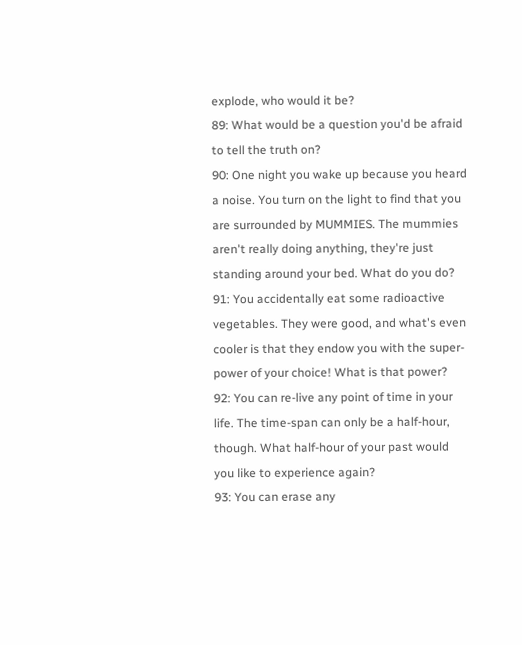explode, who would it be?
89: What would be a question you'd be afraid to tell the truth on?
90: One night you wake up because you heard a noise. You turn on the light to find that you are surrounded by MUMMIES. The mummies aren't really doing anything, they're just standing around your bed. What do you do?
91: You accidentally eat some radioactive vegetables. They were good, and what's even cooler is that they endow you with the super-power of your choice! What is that power?
92: You can re-live any point of time in your life. The time-span can only be a half-hour, though. What half-hour of your past would you like to experience again?
93: You can erase any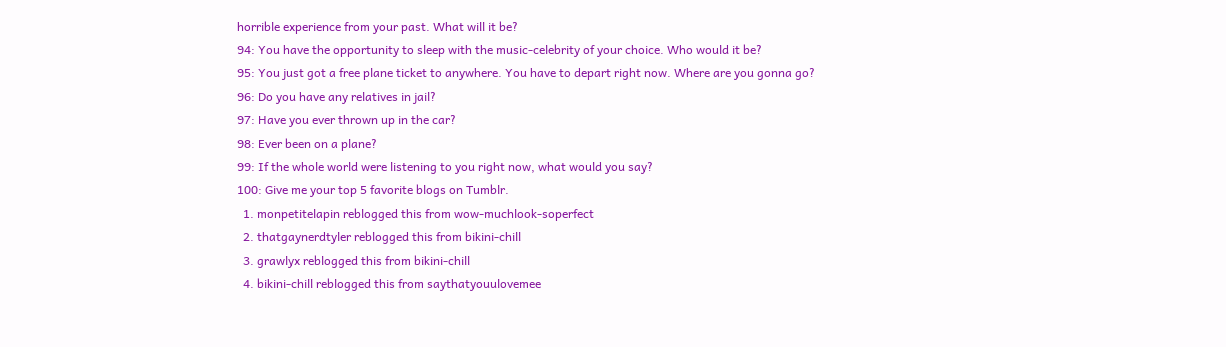horrible experience from your past. What will it be?
94: You have the opportunity to sleep with the music-celebrity of your choice. Who would it be?
95: You just got a free plane ticket to anywhere. You have to depart right now. Where are you gonna go?
96: Do you have any relatives in jail?
97: Have you ever thrown up in the car?
98: Ever been on a plane?
99: If the whole world were listening to you right now, what would you say?
100: Give me your top 5 favorite blogs on Tumblr.
  1. monpetitelapin reblogged this from wow-muchlook-soperfect
  2. thatgaynerdtyler reblogged this from bikini-chill
  3. grawlyx reblogged this from bikini-chill
  4. bikini-chill reblogged this from saythatyouulovemee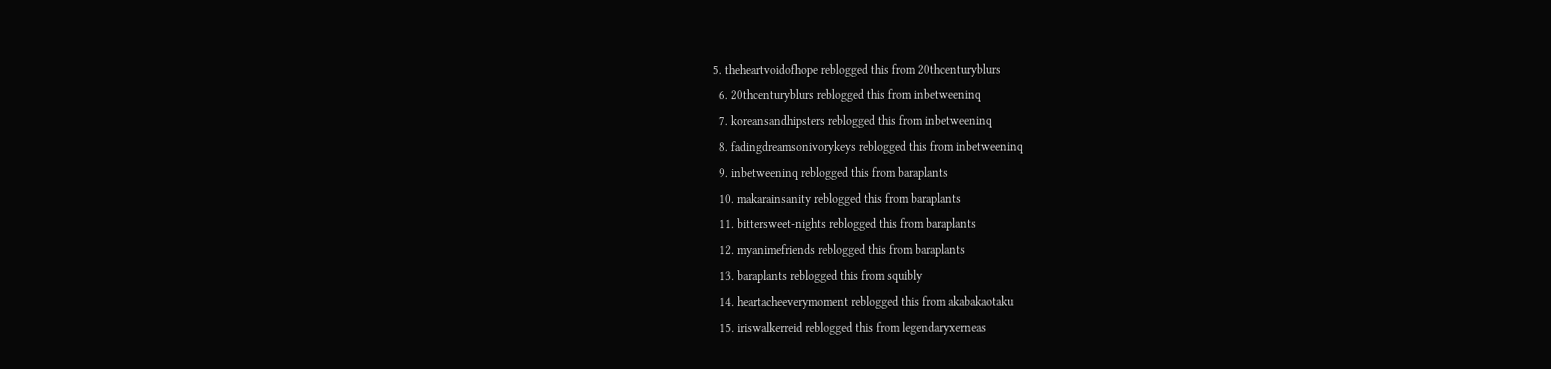5. theheartvoidofhope reblogged this from 20thcenturyblurs
  6. 20thcenturyblurs reblogged this from inbetweeninq
  7. koreansandhipsters reblogged this from inbetweeninq
  8. fadingdreamsonivorykeys reblogged this from inbetweeninq
  9. inbetweeninq reblogged this from baraplants
  10. makarainsanity reblogged this from baraplants
  11. bittersweet-nights reblogged this from baraplants
  12. myanimefriends reblogged this from baraplants
  13. baraplants reblogged this from squibly
  14. heartacheeverymoment reblogged this from akabakaotaku
  15. iriswalkerreid reblogged this from legendaryxerneas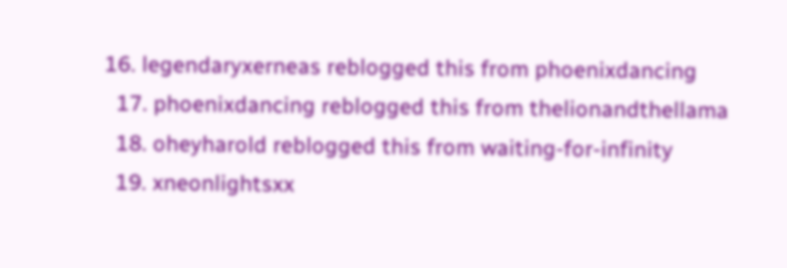16. legendaryxerneas reblogged this from phoenixdancing
  17. phoenixdancing reblogged this from thelionandthellama
  18. oheyharold reblogged this from waiting-for-infinity
  19. xneonlightsxx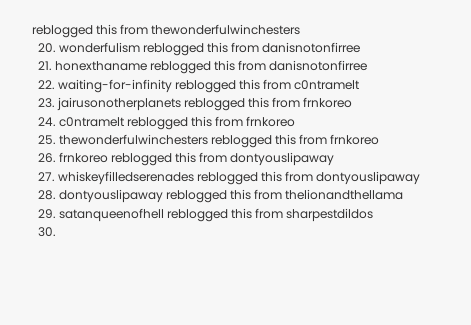reblogged this from thewonderfulwinchesters
  20. wonderfulism reblogged this from danisnotonfirree
  21. honexthaname reblogged this from danisnotonfirree
  22. waiting-for-infinity reblogged this from c0ntramelt
  23. jairusonotherplanets reblogged this from frnkoreo
  24. c0ntramelt reblogged this from frnkoreo
  25. thewonderfulwinchesters reblogged this from frnkoreo
  26. frnkoreo reblogged this from dontyouslipaway
  27. whiskeyfilledserenades reblogged this from dontyouslipaway
  28. dontyouslipaway reblogged this from thelionandthellama
  29. satanqueenofhell reblogged this from sharpestdildos
  30.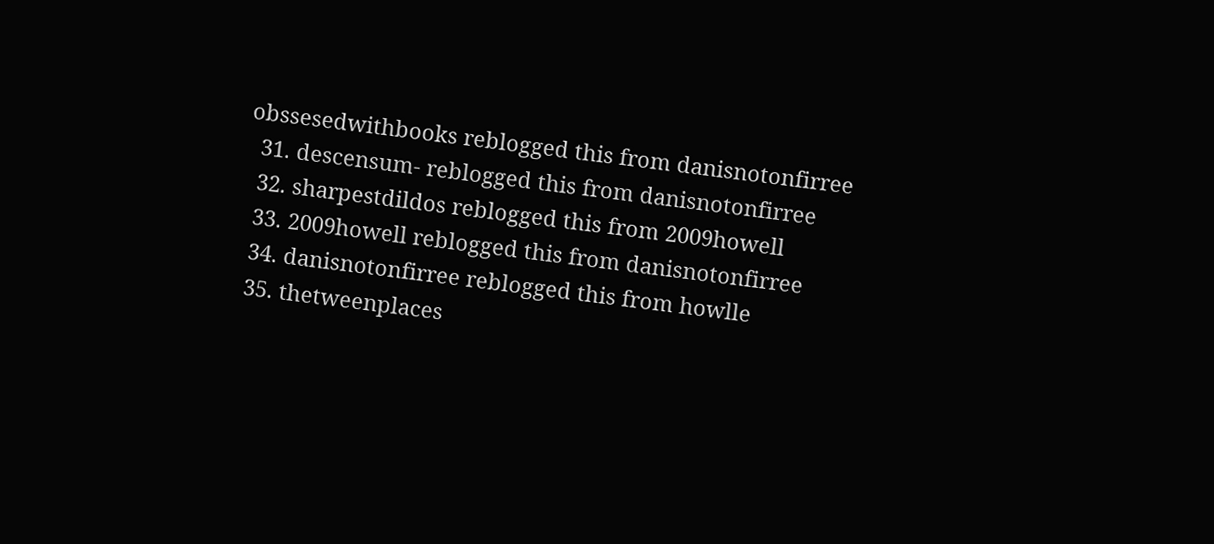obssesedwithbooks reblogged this from danisnotonfirree
  31. descensum- reblogged this from danisnotonfirree
  32. sharpestdildos reblogged this from 2009howell
  33. 2009howell reblogged this from danisnotonfirree
  34. danisnotonfirree reblogged this from howlle
  35. thetweenplaces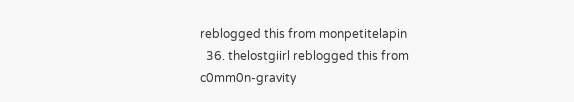reblogged this from monpetitelapin
  36. thelostgiirl reblogged this from c0mm0n-gravity